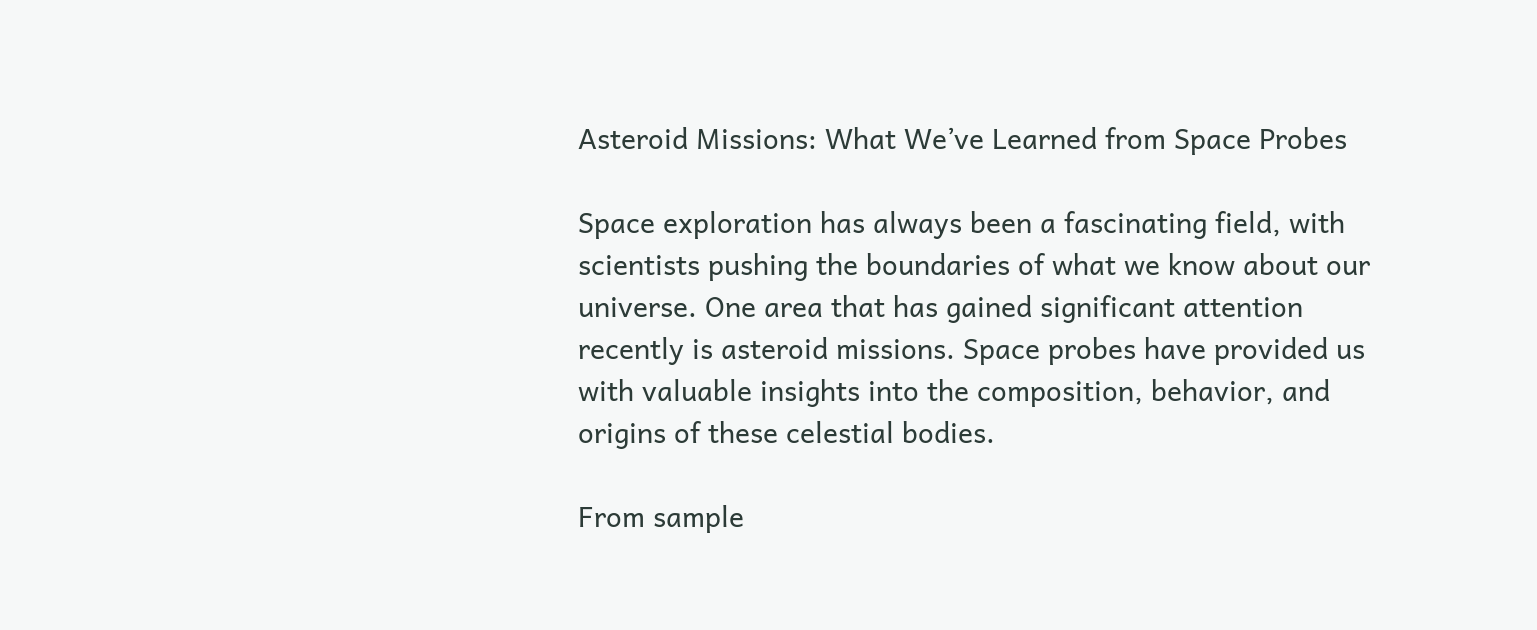Asteroid Missions: What We’ve Learned from Space Probes

Space exploration has always been a fascinating field, with scientists pushing the boundaries of what we know about our universe. One area that has gained significant attention recently is asteroid missions. Space probes have provided us with valuable insights into the composition, behavior, and origins of these celestial bodies.

From sample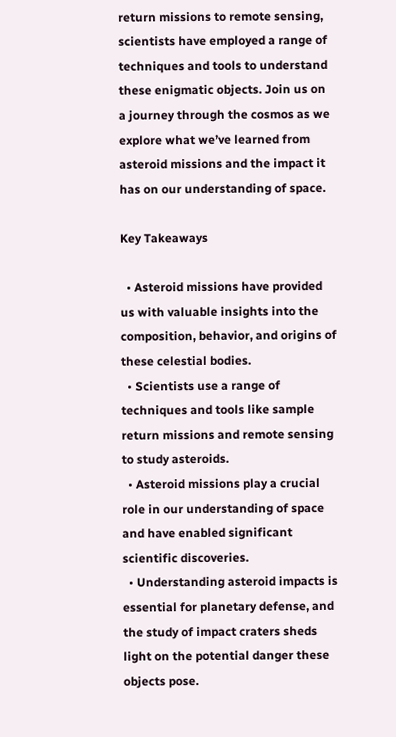return missions to remote sensing, scientists have employed a range of techniques and tools to understand these enigmatic objects. Join us on a journey through the cosmos as we explore what we’ve learned from asteroid missions and the impact it has on our understanding of space.

Key Takeaways

  • Asteroid missions have provided us with valuable insights into the composition, behavior, and origins of these celestial bodies.
  • Scientists use a range of techniques and tools like sample return missions and remote sensing to study asteroids.
  • Asteroid missions play a crucial role in our understanding of space and have enabled significant scientific discoveries.
  • Understanding asteroid impacts is essential for planetary defense, and the study of impact craters sheds light on the potential danger these objects pose.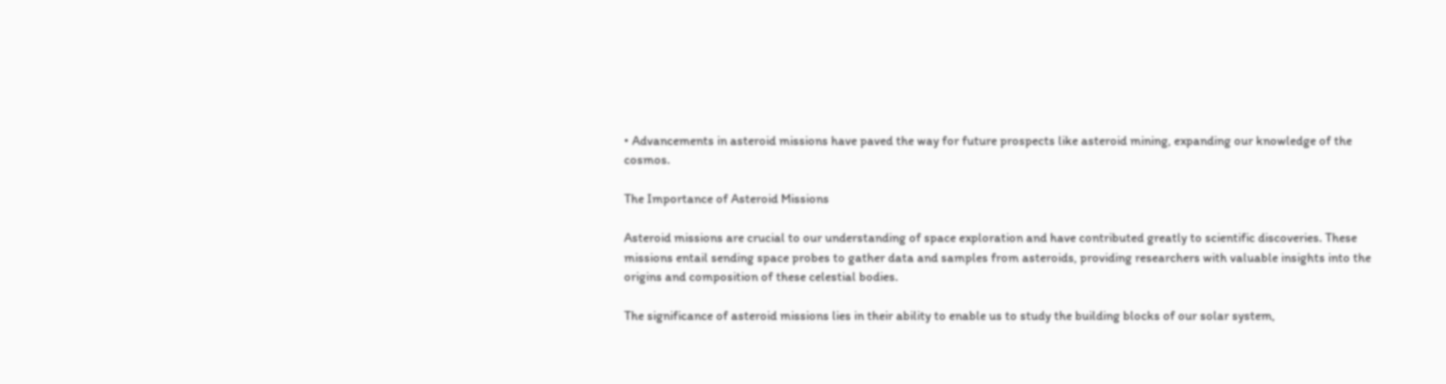• Advancements in asteroid missions have paved the way for future prospects like asteroid mining, expanding our knowledge of the cosmos.

The Importance of Asteroid Missions

Asteroid missions are crucial to our understanding of space exploration and have contributed greatly to scientific discoveries. These missions entail sending space probes to gather data and samples from asteroids, providing researchers with valuable insights into the origins and composition of these celestial bodies.

The significance of asteroid missions lies in their ability to enable us to study the building blocks of our solar system,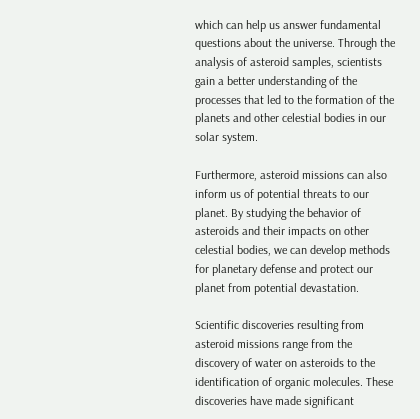which can help us answer fundamental questions about the universe. Through the analysis of asteroid samples, scientists gain a better understanding of the processes that led to the formation of the planets and other celestial bodies in our solar system.

Furthermore, asteroid missions can also inform us of potential threats to our planet. By studying the behavior of asteroids and their impacts on other celestial bodies, we can develop methods for planetary defense and protect our planet from potential devastation.

Scientific discoveries resulting from asteroid missions range from the discovery of water on asteroids to the identification of organic molecules. These discoveries have made significant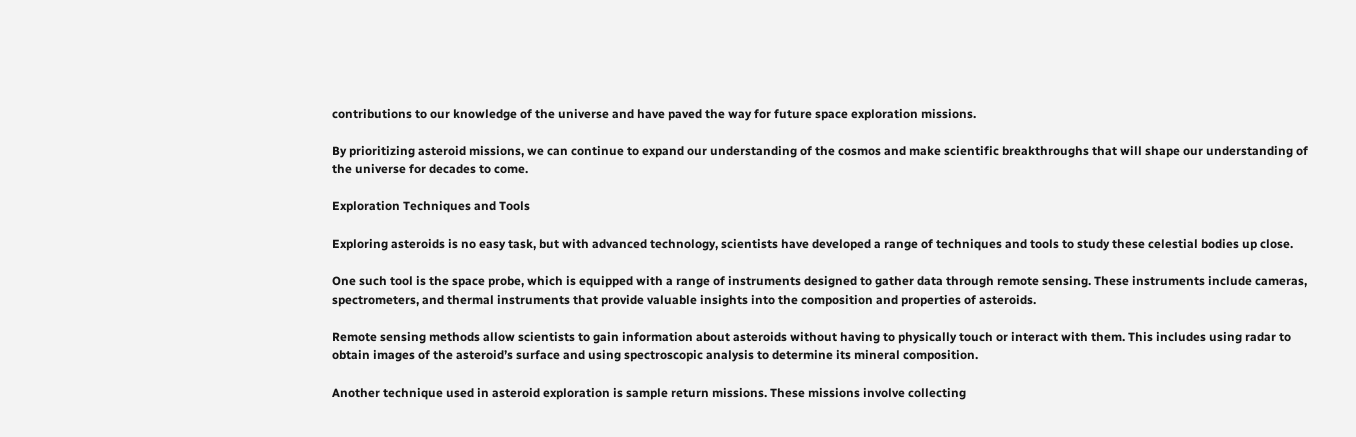contributions to our knowledge of the universe and have paved the way for future space exploration missions.

By prioritizing asteroid missions, we can continue to expand our understanding of the cosmos and make scientific breakthroughs that will shape our understanding of the universe for decades to come.

Exploration Techniques and Tools

Exploring asteroids is no easy task, but with advanced technology, scientists have developed a range of techniques and tools to study these celestial bodies up close.

One such tool is the space probe, which is equipped with a range of instruments designed to gather data through remote sensing. These instruments include cameras, spectrometers, and thermal instruments that provide valuable insights into the composition and properties of asteroids.

Remote sensing methods allow scientists to gain information about asteroids without having to physically touch or interact with them. This includes using radar to obtain images of the asteroid’s surface and using spectroscopic analysis to determine its mineral composition.

Another technique used in asteroid exploration is sample return missions. These missions involve collecting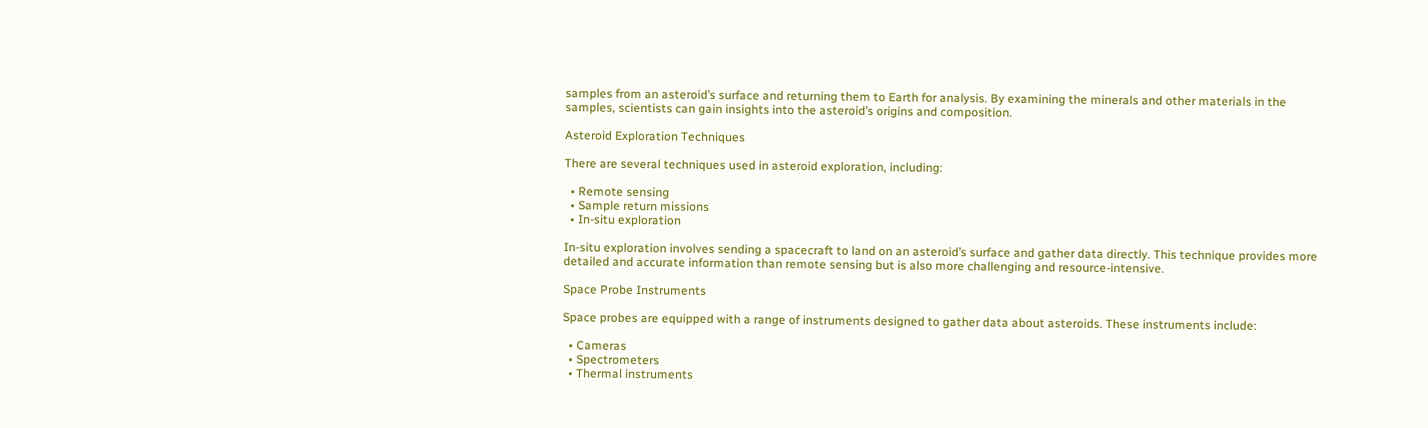samples from an asteroid’s surface and returning them to Earth for analysis. By examining the minerals and other materials in the samples, scientists can gain insights into the asteroid’s origins and composition.

Asteroid Exploration Techniques

There are several techniques used in asteroid exploration, including:

  • Remote sensing
  • Sample return missions
  • In-situ exploration

In-situ exploration involves sending a spacecraft to land on an asteroid’s surface and gather data directly. This technique provides more detailed and accurate information than remote sensing but is also more challenging and resource-intensive.

Space Probe Instruments

Space probes are equipped with a range of instruments designed to gather data about asteroids. These instruments include:

  • Cameras
  • Spectrometers
  • Thermal instruments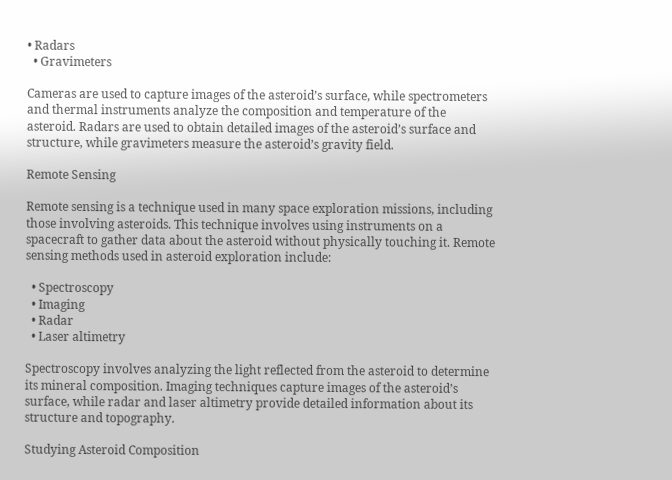• Radars
  • Gravimeters

Cameras are used to capture images of the asteroid’s surface, while spectrometers and thermal instruments analyze the composition and temperature of the asteroid. Radars are used to obtain detailed images of the asteroid’s surface and structure, while gravimeters measure the asteroid’s gravity field.

Remote Sensing

Remote sensing is a technique used in many space exploration missions, including those involving asteroids. This technique involves using instruments on a spacecraft to gather data about the asteroid without physically touching it. Remote sensing methods used in asteroid exploration include:

  • Spectroscopy
  • Imaging
  • Radar
  • Laser altimetry

Spectroscopy involves analyzing the light reflected from the asteroid to determine its mineral composition. Imaging techniques capture images of the asteroid’s surface, while radar and laser altimetry provide detailed information about its structure and topography.

Studying Asteroid Composition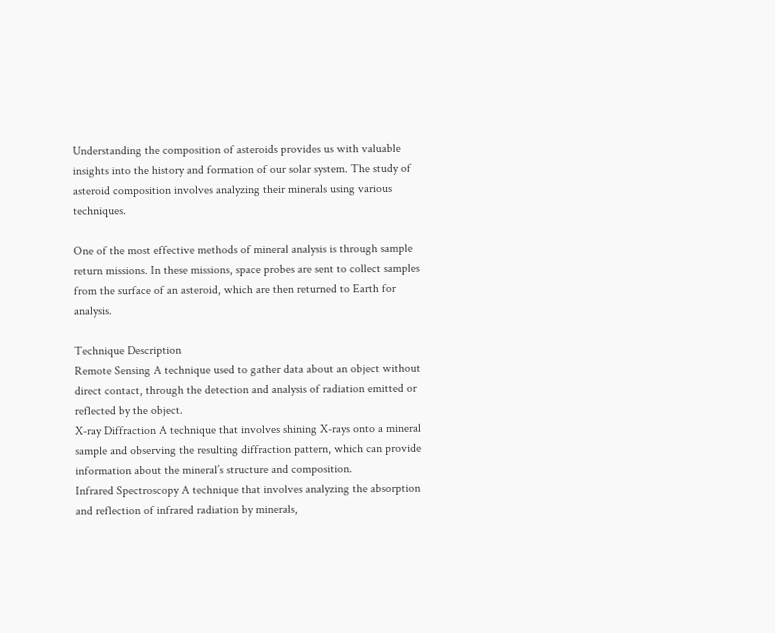Understanding the composition of asteroids provides us with valuable insights into the history and formation of our solar system. The study of asteroid composition involves analyzing their minerals using various techniques.

One of the most effective methods of mineral analysis is through sample return missions. In these missions, space probes are sent to collect samples from the surface of an asteroid, which are then returned to Earth for analysis.

Technique Description
Remote Sensing A technique used to gather data about an object without direct contact, through the detection and analysis of radiation emitted or reflected by the object.
X-ray Diffraction A technique that involves shining X-rays onto a mineral sample and observing the resulting diffraction pattern, which can provide information about the mineral’s structure and composition.
Infrared Spectroscopy A technique that involves analyzing the absorption and reflection of infrared radiation by minerals,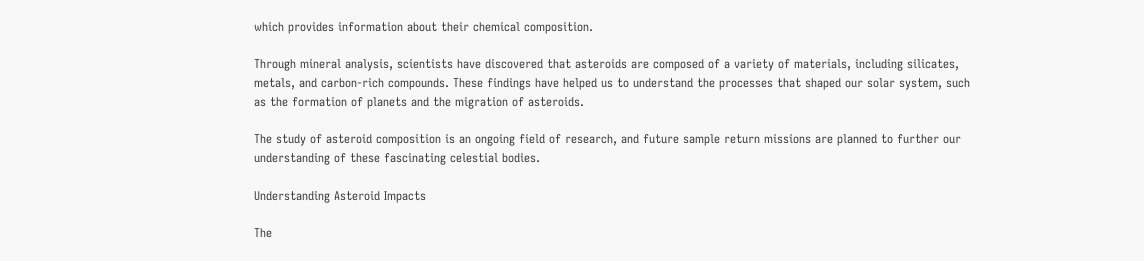which provides information about their chemical composition.

Through mineral analysis, scientists have discovered that asteroids are composed of a variety of materials, including silicates, metals, and carbon-rich compounds. These findings have helped us to understand the processes that shaped our solar system, such as the formation of planets and the migration of asteroids.

The study of asteroid composition is an ongoing field of research, and future sample return missions are planned to further our understanding of these fascinating celestial bodies.

Understanding Asteroid Impacts

The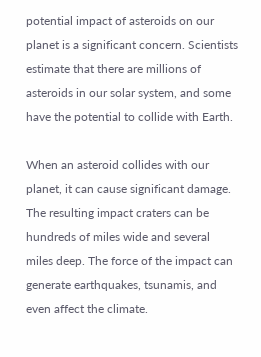potential impact of asteroids on our planet is a significant concern. Scientists estimate that there are millions of asteroids in our solar system, and some have the potential to collide with Earth.

When an asteroid collides with our planet, it can cause significant damage. The resulting impact craters can be hundreds of miles wide and several miles deep. The force of the impact can generate earthquakes, tsunamis, and even affect the climate.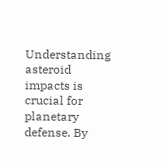Understanding asteroid impacts is crucial for planetary defense. By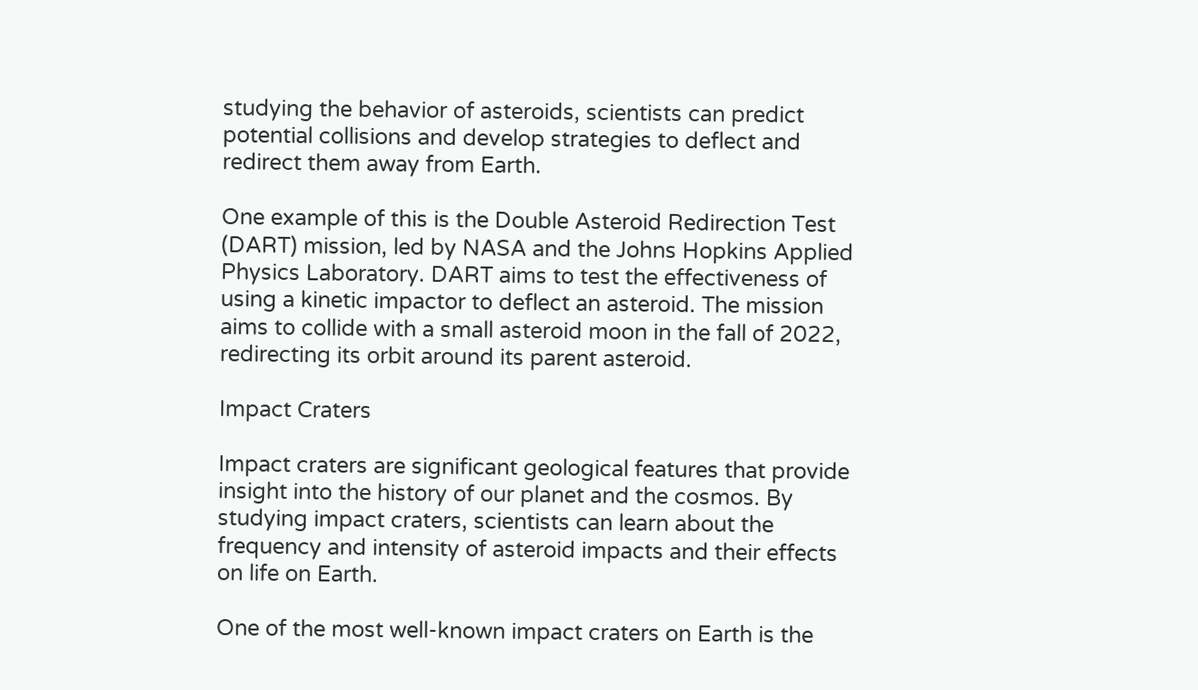studying the behavior of asteroids, scientists can predict potential collisions and develop strategies to deflect and redirect them away from Earth.

One example of this is the Double Asteroid Redirection Test (DART) mission, led by NASA and the Johns Hopkins Applied Physics Laboratory. DART aims to test the effectiveness of using a kinetic impactor to deflect an asteroid. The mission aims to collide with a small asteroid moon in the fall of 2022, redirecting its orbit around its parent asteroid.

Impact Craters

Impact craters are significant geological features that provide insight into the history of our planet and the cosmos. By studying impact craters, scientists can learn about the frequency and intensity of asteroid impacts and their effects on life on Earth.

One of the most well-known impact craters on Earth is the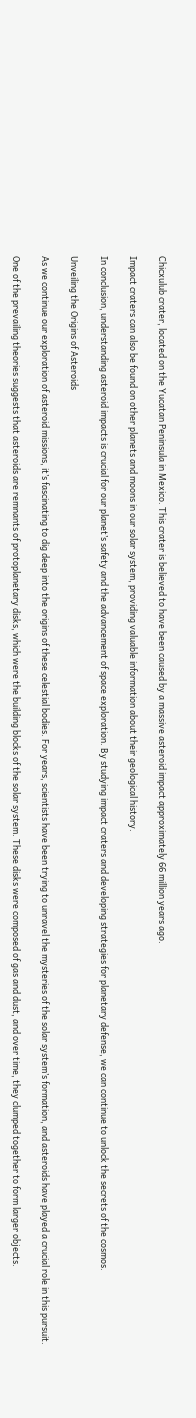Chicxulub crater, located on the Yucatan Peninsula in Mexico. This crater is believed to have been caused by a massive asteroid impact approximately 66 million years ago.

Impact craters can also be found on other planets and moons in our solar system, providing valuable information about their geological history.

In conclusion, understanding asteroid impacts is crucial for our planet’s safety and the advancement of space exploration. By studying impact craters and developing strategies for planetary defense, we can continue to unlock the secrets of the cosmos.

Unveiling the Origins of Asteroids

As we continue our exploration of asteroid missions, it’s fascinating to dig deep into the origins of these celestial bodies. For years, scientists have been trying to unravel the mysteries of the solar system’s formation, and asteroids have played a crucial role in this pursuit.

One of the prevailing theories suggests that asteroids are remnants of protoplanetary disks, which were the building blocks of the solar system. These disks were composed of gas and dust, and over time, they clumped together to form larger objects.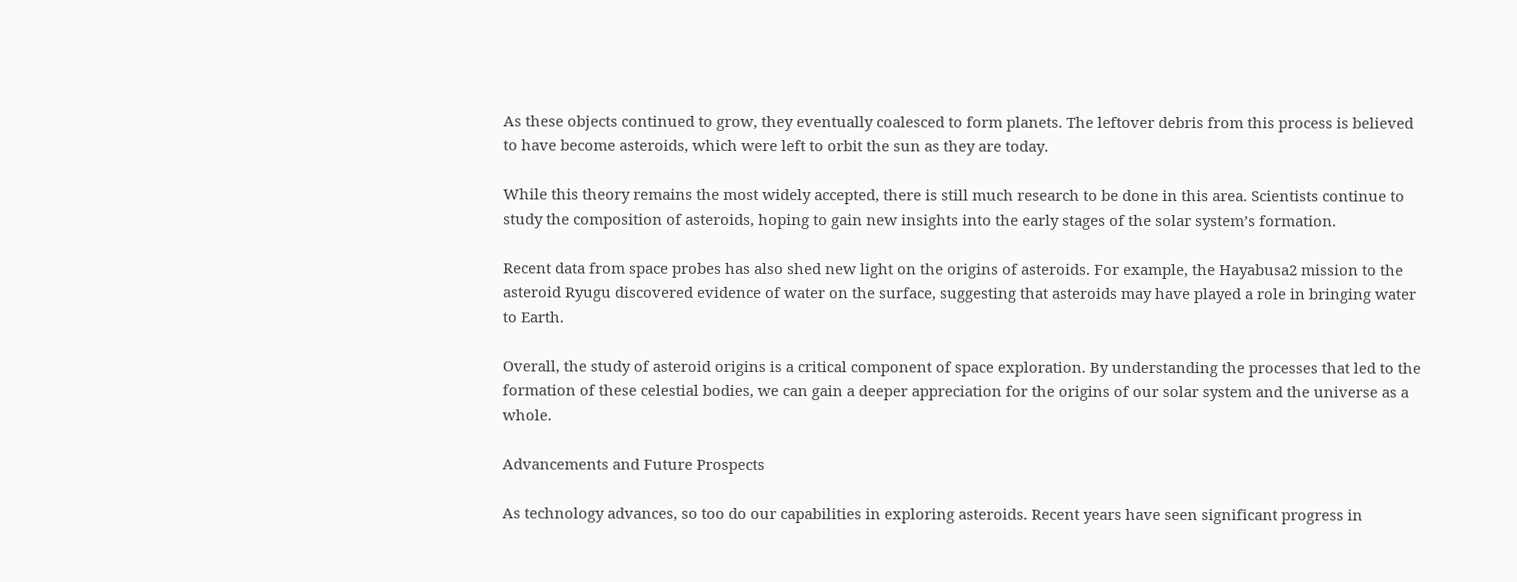As these objects continued to grow, they eventually coalesced to form planets. The leftover debris from this process is believed to have become asteroids, which were left to orbit the sun as they are today.

While this theory remains the most widely accepted, there is still much research to be done in this area. Scientists continue to study the composition of asteroids, hoping to gain new insights into the early stages of the solar system’s formation.

Recent data from space probes has also shed new light on the origins of asteroids. For example, the Hayabusa2 mission to the asteroid Ryugu discovered evidence of water on the surface, suggesting that asteroids may have played a role in bringing water to Earth.

Overall, the study of asteroid origins is a critical component of space exploration. By understanding the processes that led to the formation of these celestial bodies, we can gain a deeper appreciation for the origins of our solar system and the universe as a whole.

Advancements and Future Prospects

As technology advances, so too do our capabilities in exploring asteroids. Recent years have seen significant progress in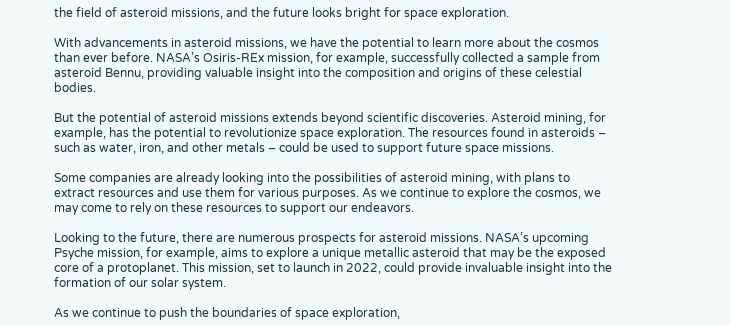the field of asteroid missions, and the future looks bright for space exploration.

With advancements in asteroid missions, we have the potential to learn more about the cosmos than ever before. NASA’s Osiris-REx mission, for example, successfully collected a sample from asteroid Bennu, providing valuable insight into the composition and origins of these celestial bodies.

But the potential of asteroid missions extends beyond scientific discoveries. Asteroid mining, for example, has the potential to revolutionize space exploration. The resources found in asteroids – such as water, iron, and other metals – could be used to support future space missions.

Some companies are already looking into the possibilities of asteroid mining, with plans to extract resources and use them for various purposes. As we continue to explore the cosmos, we may come to rely on these resources to support our endeavors.

Looking to the future, there are numerous prospects for asteroid missions. NASA’s upcoming Psyche mission, for example, aims to explore a unique metallic asteroid that may be the exposed core of a protoplanet. This mission, set to launch in 2022, could provide invaluable insight into the formation of our solar system.

As we continue to push the boundaries of space exploration,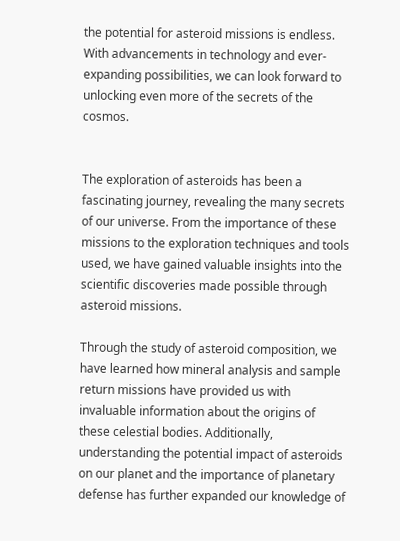the potential for asteroid missions is endless. With advancements in technology and ever-expanding possibilities, we can look forward to unlocking even more of the secrets of the cosmos.


The exploration of asteroids has been a fascinating journey, revealing the many secrets of our universe. From the importance of these missions to the exploration techniques and tools used, we have gained valuable insights into the scientific discoveries made possible through asteroid missions.

Through the study of asteroid composition, we have learned how mineral analysis and sample return missions have provided us with invaluable information about the origins of these celestial bodies. Additionally, understanding the potential impact of asteroids on our planet and the importance of planetary defense has further expanded our knowledge of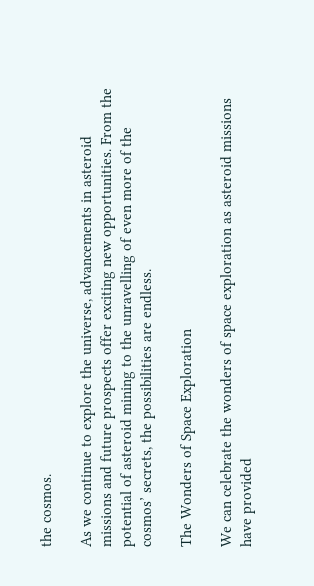the cosmos.

As we continue to explore the universe, advancements in asteroid missions and future prospects offer exciting new opportunities. From the potential of asteroid mining to the unravelling of even more of the cosmos’ secrets, the possibilities are endless.

The Wonders of Space Exploration

We can celebrate the wonders of space exploration as asteroid missions have provided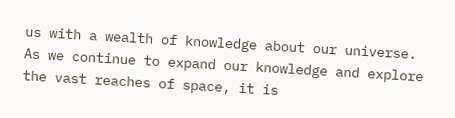us with a wealth of knowledge about our universe. As we continue to expand our knowledge and explore the vast reaches of space, it is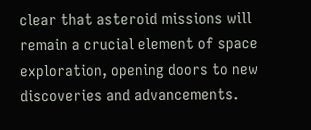clear that asteroid missions will remain a crucial element of space exploration, opening doors to new discoveries and advancements.